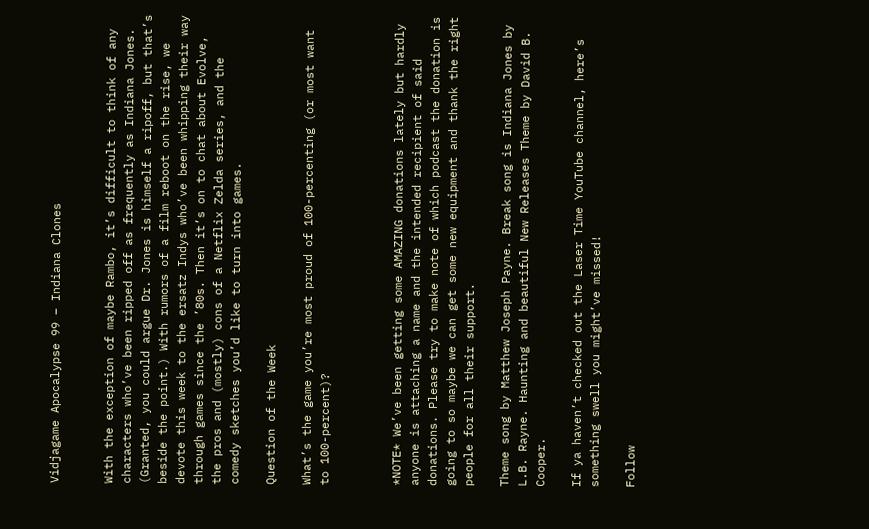Vidjagame Apocalypse 99 – Indiana Clones


With the exception of maybe Rambo, it’s difficult to think of any characters who’ve been ripped off as frequently as Indiana Jones. (Granted, you could argue Dr. Jones is himself a ripoff, but that’s beside the point.) With rumors of a film reboot on the rise, we devote this week to the ersatz Indys who’ve been whipping their way through games since the ’80s. Then it’s on to chat about Evolve, the pros and (mostly) cons of a Netflix Zelda series, and the comedy sketches you’d like to turn into games.

Question of the Week

What’s the game you’re most proud of 100-percenting (or most want to 100-percent)?



*NOTE* We’ve been getting some AMAZING donations lately but hardly anyone is attaching a name and the intended recipient of said donations. Please try to make note of which podcast the donation is going to so maybe we can get some new equipment and thank the right people for all their support.

Theme song by Matthew Joseph Payne. Break song is Indiana Jones by L.B. Rayne. Haunting and beautiful New Releases Theme by David B. Cooper.

If ya haven’t checked out the Laser Time YouTube channel, here’s something swell you might’ve missed!

Follow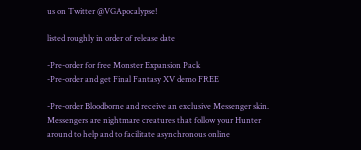us on Twitter @VGApocalypse!

listed roughly in order of release date

-Pre-order for free Monster Expansion Pack
-Pre-order and get Final Fantasy XV demo FREE

-Pre-order Bloodborne and receive an exclusive Messenger skin. Messengers are nightmare creatures that follow your Hunter around to help and to facilitate asynchronous online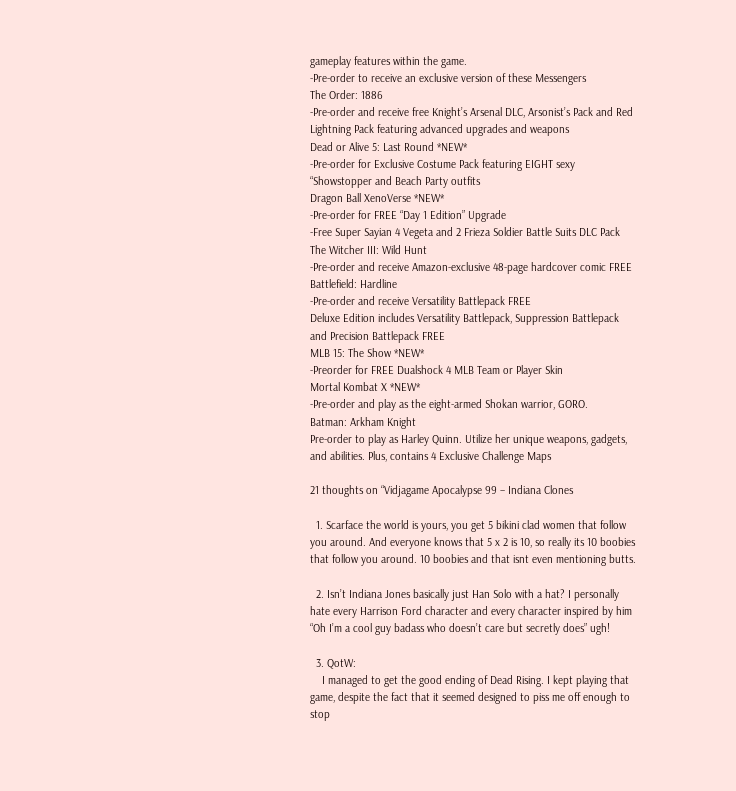gameplay features within the game.
-Pre-order to receive an exclusive version of these Messengers
The Order: 1886
-Pre-order and receive free Knight’s Arsenal DLC, Arsonist’s Pack and Red Lightning Pack featuring advanced upgrades and weapons
Dead or Alive 5: Last Round *NEW*
-Pre-order for Exclusive Costume Pack featuring EIGHT sexy “Showstopper and Beach Party outfits
Dragon Ball XenoVerse *NEW*
-Pre-order for FREE “Day 1 Edition” Upgrade
-Free Super Sayian 4 Vegeta and 2 Frieza Soldier Battle Suits DLC Pack
The Witcher III: Wild Hunt
-Pre-order and receive Amazon-exclusive 48-page hardcover comic FREE
Battlefield: Hardline
-Pre-order and receive Versatility Battlepack FREE
Deluxe Edition includes Versatility Battlepack, Suppression Battlepack and Precision Battlepack FREE
MLB 15: The Show *NEW*
-Preorder for FREE Dualshock 4 MLB Team or Player Skin
Mortal Kombat X *NEW*
-Pre-order and play as the eight-armed Shokan warrior, GORO.
Batman: Arkham Knight
Pre-order to play as Harley Quinn. Utilize her unique weapons, gadgets, and abilities. Plus, contains 4 Exclusive Challenge Maps

21 thoughts on “Vidjagame Apocalypse 99 – Indiana Clones

  1. Scarface the world is yours, you get 5 bikini clad women that follow you around. And everyone knows that 5 x 2 is 10, so really its 10 boobies that follow you around. 10 boobies and that isnt even mentioning butts.

  2. Isn’t Indiana Jones basically just Han Solo with a hat? I personally hate every Harrison Ford character and every character inspired by him “Oh I’m a cool guy badass who doesn’t care but secretly does” ugh!

  3. QotW:
    I managed to get the good ending of Dead Rising. I kept playing that game, despite the fact that it seemed designed to piss me off enough to stop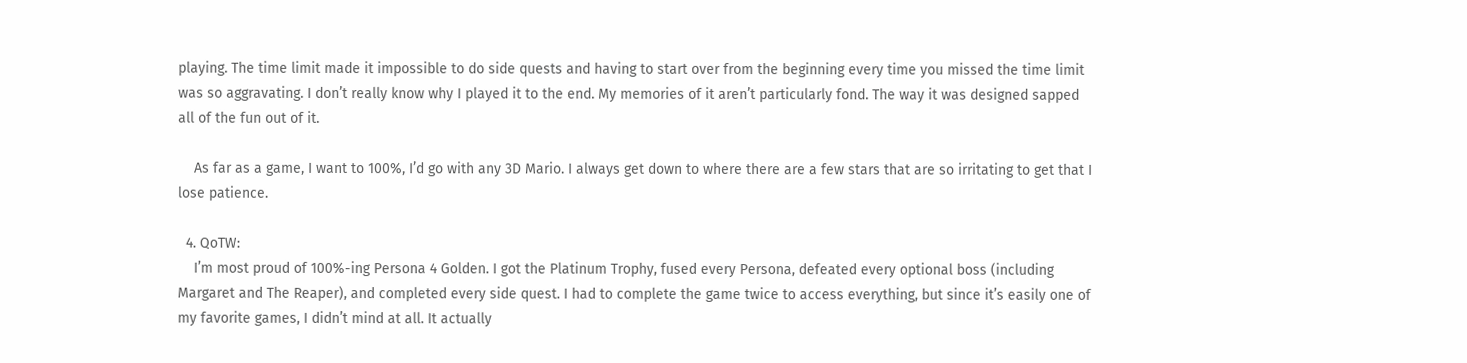playing. The time limit made it impossible to do side quests and having to start over from the beginning every time you missed the time limit was so aggravating. I don’t really know why I played it to the end. My memories of it aren’t particularly fond. The way it was designed sapped all of the fun out of it.

    As far as a game, I want to 100%, I’d go with any 3D Mario. I always get down to where there are a few stars that are so irritating to get that I lose patience.

  4. QoTW:
    I’m most proud of 100%-ing Persona 4 Golden. I got the Platinum Trophy, fused every Persona, defeated every optional boss (including Margaret and The Reaper), and completed every side quest. I had to complete the game twice to access everything, but since it’s easily one of my favorite games, I didn’t mind at all. It actually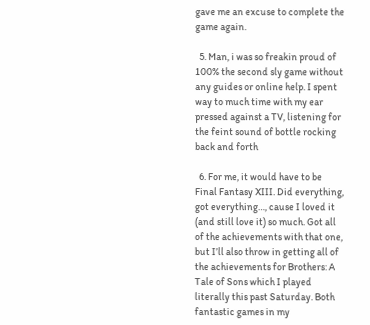gave me an excuse to complete the game again.

  5. Man, i was so freakin proud of 100% the second sly game without any guides or online help. I spent way to much time with my ear pressed against a TV, listening for the feint sound of bottle rocking back and forth

  6. For me, it would have to be Final Fantasy XIII. Did everything, got everything…, cause I loved it (and still love it) so much. Got all of the achievements with that one, but I’ll also throw in getting all of the achievements for Brothers: A Tale of Sons which I played literally this past Saturday. Both fantastic games in my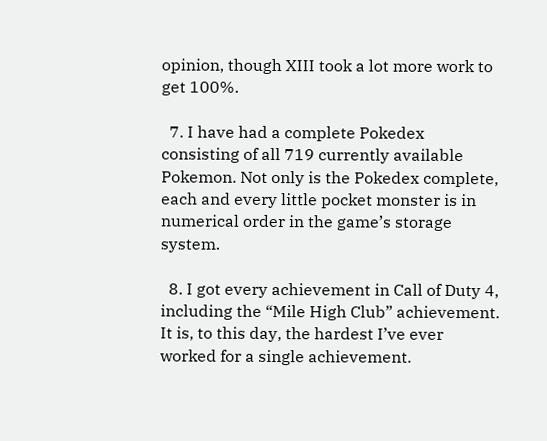opinion, though XIII took a lot more work to get 100%.

  7. I have had a complete Pokedex consisting of all 719 currently available Pokemon. Not only is the Pokedex complete, each and every little pocket monster is in numerical order in the game’s storage system.

  8. I got every achievement in Call of Duty 4, including the “Mile High Club” achievement. It is, to this day, the hardest I’ve ever worked for a single achievement.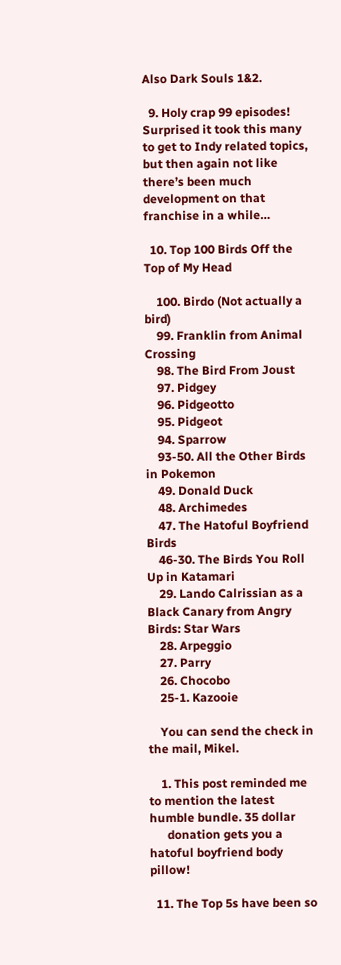Also Dark Souls 1&2.

  9. Holy crap 99 episodes! Surprised it took this many to get to Indy related topics, but then again not like there’s been much development on that franchise in a while…

  10. Top 100 Birds Off the Top of My Head

    100. Birdo (Not actually a bird)
    99. Franklin from Animal Crossing
    98. The Bird From Joust
    97. Pidgey
    96. Pidgeotto
    95. Pidgeot
    94. Sparrow
    93-50. All the Other Birds in Pokemon
    49. Donald Duck
    48. Archimedes
    47. The Hatoful Boyfriend Birds
    46-30. The Birds You Roll Up in Katamari
    29. Lando Calrissian as a Black Canary from Angry Birds: Star Wars
    28. Arpeggio
    27. Parry
    26. Chocobo
    25-1. Kazooie

    You can send the check in the mail, Mikel.

    1. This post reminded me to mention the latest humble bundle. 35 dollar
      donation gets you a hatoful boyfriend body pillow!

  11. The Top 5s have been so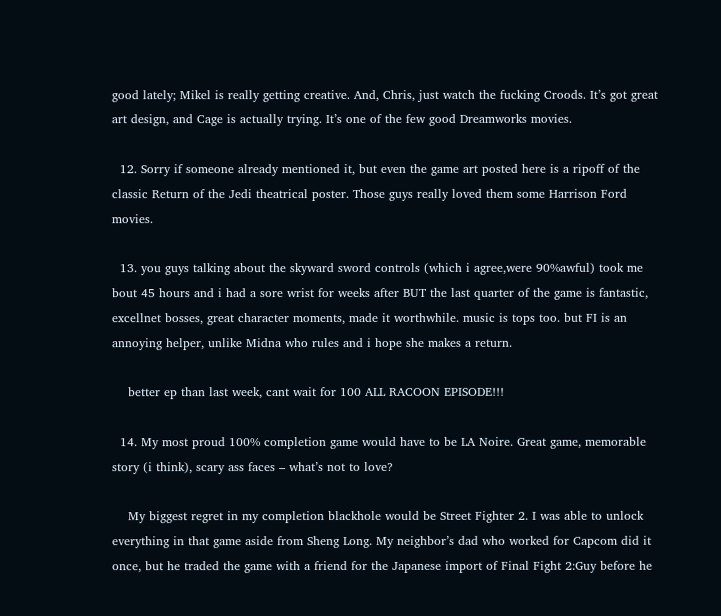good lately; Mikel is really getting creative. And, Chris, just watch the fucking Croods. It’s got great art design, and Cage is actually trying. It’s one of the few good Dreamworks movies.

  12. Sorry if someone already mentioned it, but even the game art posted here is a ripoff of the classic Return of the Jedi theatrical poster. Those guys really loved them some Harrison Ford movies.

  13. you guys talking about the skyward sword controls (which i agree,were 90%awful) took me bout 45 hours and i had a sore wrist for weeks after BUT the last quarter of the game is fantastic, excellnet bosses, great character moments, made it worthwhile. music is tops too. but FI is an annoying helper, unlike Midna who rules and i hope she makes a return.

    better ep than last week, cant wait for 100 ALL RACOON EPISODE!!!

  14. My most proud 100% completion game would have to be LA Noire. Great game, memorable story (i think), scary ass faces – what’s not to love?

    My biggest regret in my completion blackhole would be Street Fighter 2. I was able to unlock everything in that game aside from Sheng Long. My neighbor’s dad who worked for Capcom did it once, but he traded the game with a friend for the Japanese import of Final Fight 2:Guy before he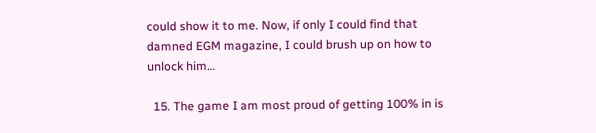could show it to me. Now, if only I could find that damned EGM magazine, I could brush up on how to unlock him…

  15. The game I am most proud of getting 100% in is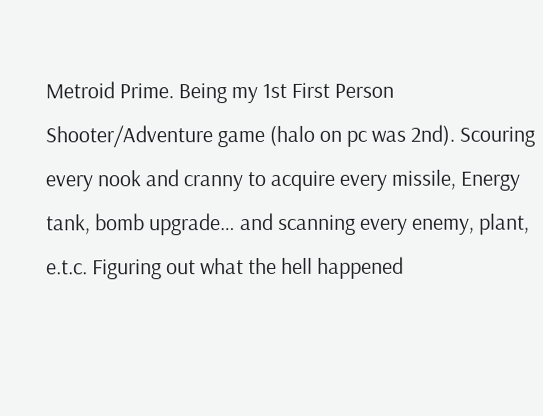Metroid Prime. Being my 1st First Person Shooter/Adventure game (halo on pc was 2nd). Scouring every nook and cranny to acquire every missile, Energy tank, bomb upgrade… and scanning every enemy, plant, e.t.c. Figuring out what the hell happened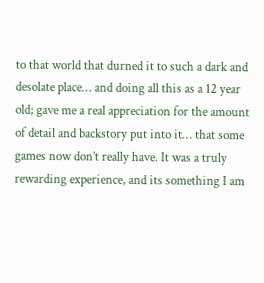to that world that durned it to such a dark and desolate place… and doing all this as a 12 year old; gave me a real appreciation for the amount of detail and backstory put into it… that some games now don’t really have. It was a truly rewarding experience, and its something I am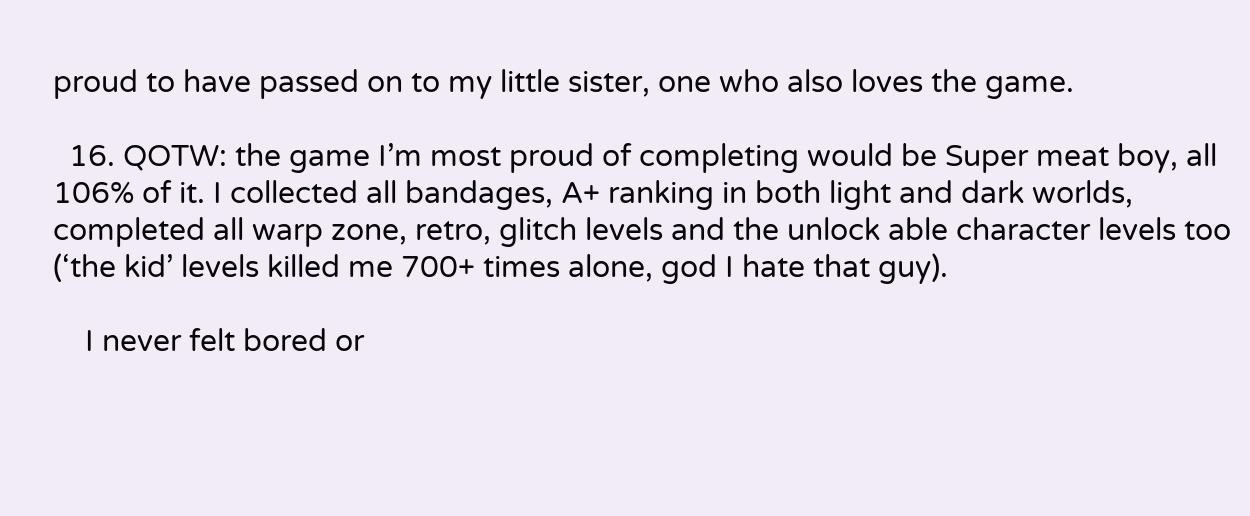proud to have passed on to my little sister, one who also loves the game.

  16. QOTW: the game I’m most proud of completing would be Super meat boy, all 106% of it. I collected all bandages, A+ ranking in both light and dark worlds, completed all warp zone, retro, glitch levels and the unlock able character levels too (‘the kid’ levels killed me 700+ times alone, god I hate that guy).

    I never felt bored or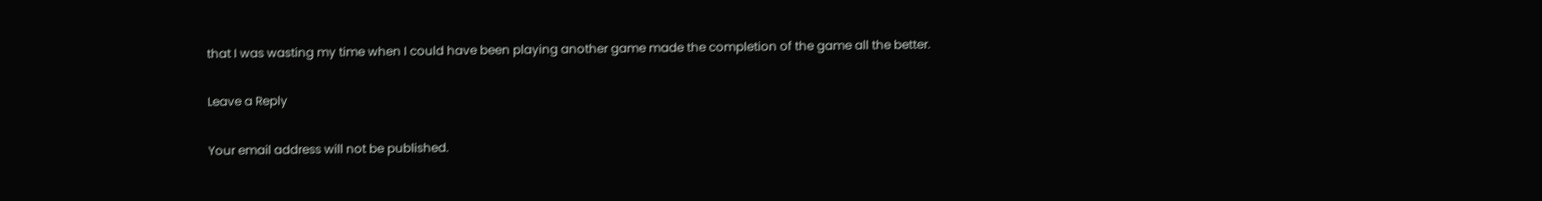that I was wasting my time when I could have been playing another game made the completion of the game all the better.

Leave a Reply

Your email address will not be published.